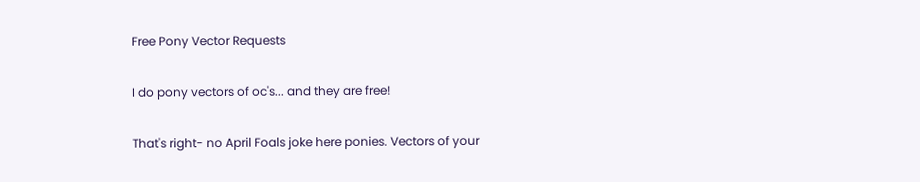Free Pony Vector Requests

I do pony vectors of oc's... and they are free!

That's right- no April Foals joke here ponies. Vectors of your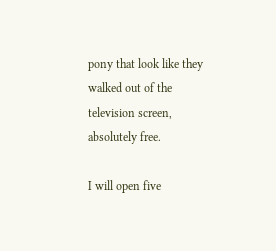pony that look like they walked out of the television screen, absolutely free.

I will open five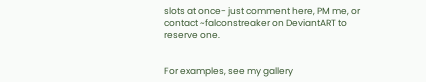slots at once- just comment here, PM me, or contact ~falconstreaker on DeviantART to reserve one.


For examples, see my gallery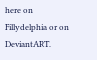here on Fillydelphia or on DeviantART.